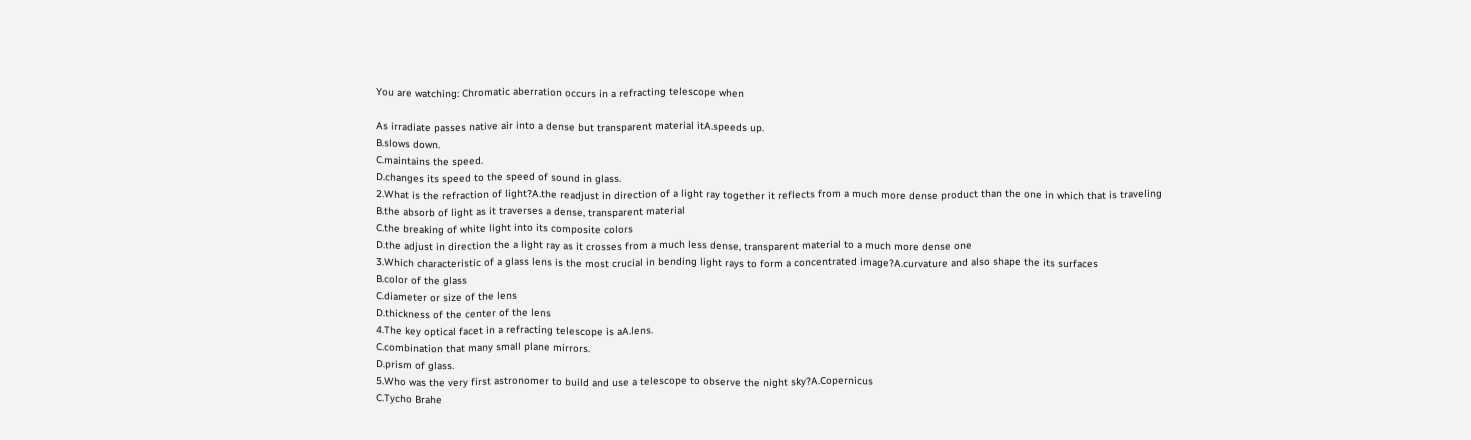You are watching: Chromatic aberration occurs in a refracting telescope when

As irradiate passes native air into a dense but transparent material itA.speeds up.
B.slows down.
C.maintains the speed.
D.changes its speed to the speed of sound in glass.
2.What is the refraction of light?A.the readjust in direction of a light ray together it reflects from a much more dense product than the one in which that is traveling
B.the absorb of light as it traverses a dense, transparent material
C.the breaking of white light into its composite colors
D.the adjust in direction the a light ray as it crosses from a much less dense, transparent material to a much more dense one
3.Which characteristic of a glass lens is the most crucial in bending light rays to form a concentrated image?A.curvature and also shape the its surfaces
B.color of the glass
C.diameter or size of the lens
D.thickness of the center of the lens
4.The key optical facet in a refracting telescope is aA.lens.
C.combination that many small plane mirrors.
D.prism of glass.
5.Who was the very first astronomer to build and use a telescope to observe the night sky?A.Copernicus
C.Tycho Brahe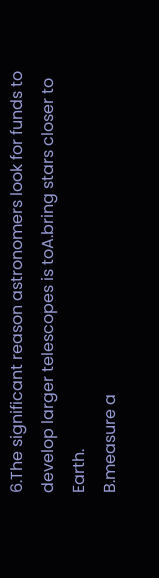6.The significant reason astronomers look for funds to develop larger telescopes is toA.bring stars closer to Earth.
B.measure a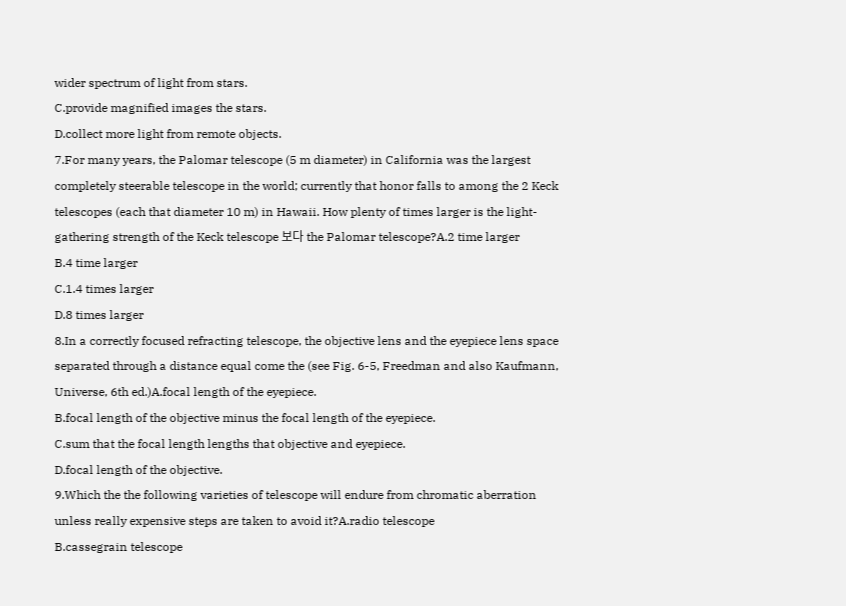wider spectrum of light from stars.
C.provide magnified images the stars.
D.collect more light from remote objects.
7.For many years, the Palomar telescope (5 m diameter) in California was the largest completely steerable telescope in the world; currently that honor falls to among the 2 Keck telescopes (each that diameter 10 m) in Hawaii. How plenty of times larger is the light-gathering strength of the Keck telescope 보다 the Palomar telescope?A.2 time larger
B.4 time larger
C.1.4 times larger
D.8 times larger
8.In a correctly focused refracting telescope, the objective lens and the eyepiece lens space separated through a distance equal come the (see Fig. 6-5, Freedman and also Kaufmann, Universe, 6th ed.)A.focal length of the eyepiece.
B.focal length of the objective minus the focal length of the eyepiece.
C.sum that the focal length lengths that objective and eyepiece.
D.focal length of the objective.
9.Which the the following varieties of telescope will endure from chromatic aberration unless really expensive steps are taken to avoid it?A.radio telescope
B.cassegrain telescope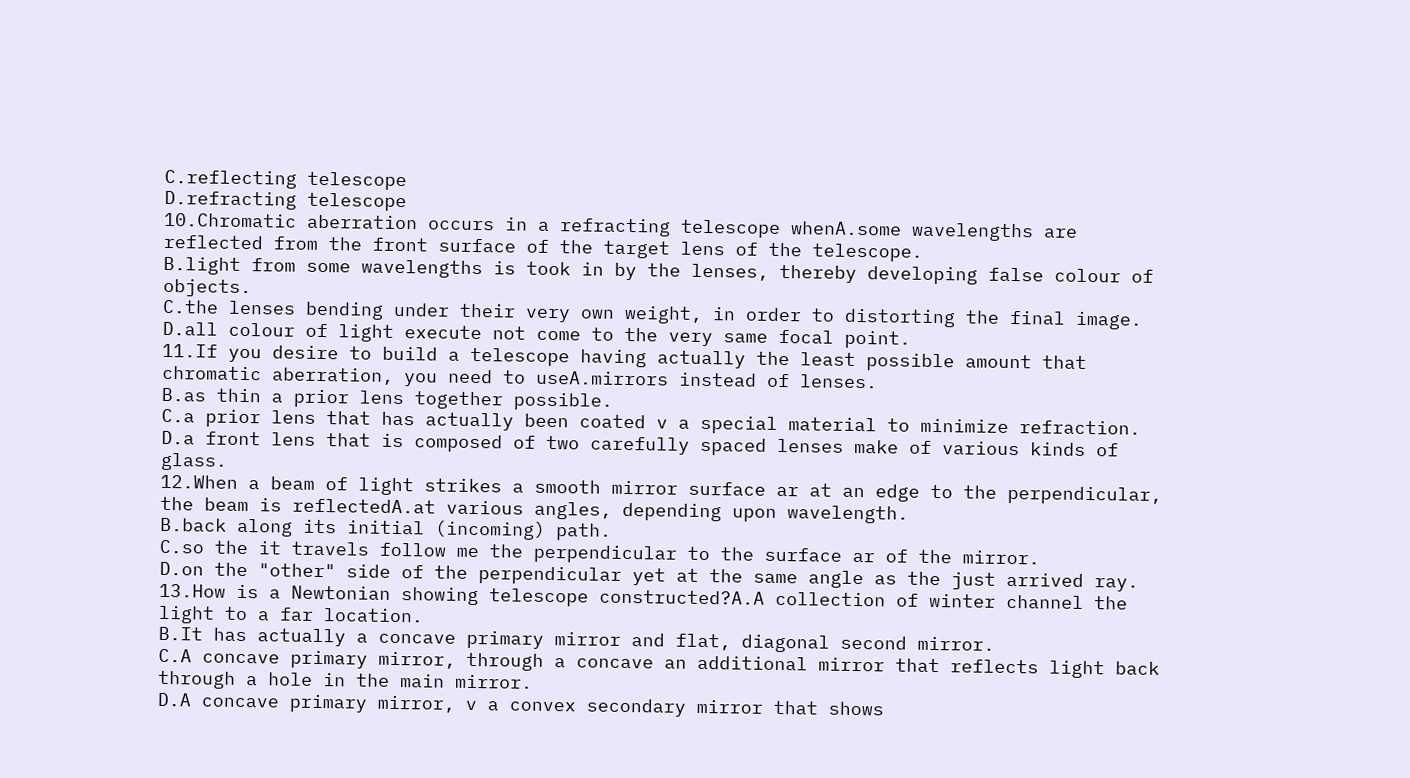C.reflecting telescope
D.refracting telescope
10.Chromatic aberration occurs in a refracting telescope whenA.some wavelengths are reflected from the front surface of the target lens of the telescope.
B.light from some wavelengths is took in by the lenses, thereby developing false colour of objects.
C.the lenses bending under their very own weight, in order to distorting the final image.
D.all colour of light execute not come to the very same focal point.
11.If you desire to build a telescope having actually the least possible amount that chromatic aberration, you need to useA.mirrors instead of lenses.
B.as thin a prior lens together possible.
C.a prior lens that has actually been coated v a special material to minimize refraction.
D.a front lens that is composed of two carefully spaced lenses make of various kinds of glass.
12.When a beam of light strikes a smooth mirror surface ar at an edge to the perpendicular, the beam is reflectedA.at various angles, depending upon wavelength.
B.back along its initial (incoming) path.
C.so the it travels follow me the perpendicular to the surface ar of the mirror.
D.on the "other" side of the perpendicular yet at the same angle as the just arrived ray.
13.How is a Newtonian showing telescope constructed?A.A collection of winter channel the light to a far location.
B.It has actually a concave primary mirror and flat, diagonal second mirror.
C.A concave primary mirror, through a concave an additional mirror that reflects light back through a hole in the main mirror.
D.A concave primary mirror, v a convex secondary mirror that shows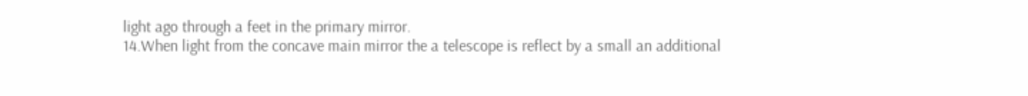light ago through a feet in the primary mirror.
14.When light from the concave main mirror the a telescope is reflect by a small an additional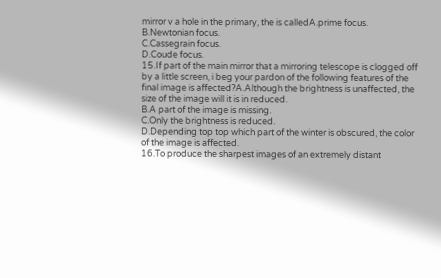mirror v a hole in the primary, the is calledA.prime focus.
B.Newtonian focus.
C.Cassegrain focus.
D.Coude focus.
15.If part of the main mirror that a mirroring telescope is clogged off by a little screen, i beg your pardon of the following features of the final image is affected?A.Although the brightness is unaffected, the size of the image will it is in reduced.
B.A part of the image is missing.
C.Only the brightness is reduced.
D.Depending top top which part of the winter is obscured, the color of the image is affected.
16.To produce the sharpest images of an extremely distant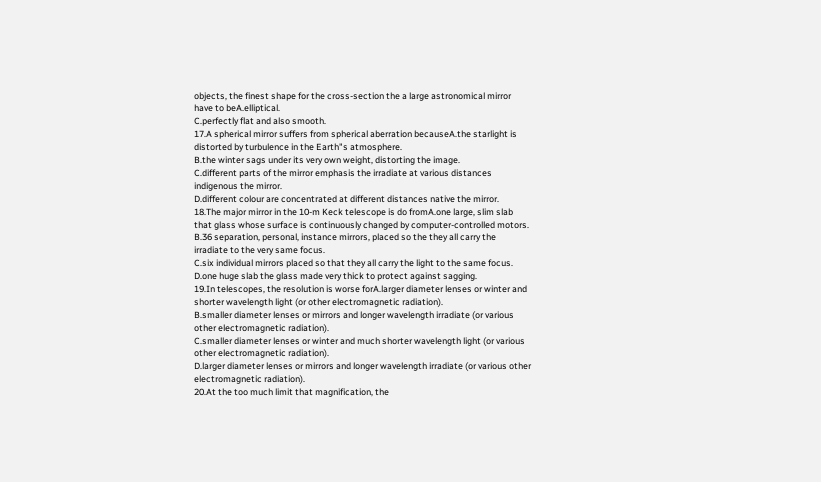objects, the finest shape for the cross-section the a large astronomical mirror have to beA.elliptical.
C.perfectly flat and also smooth.
17.A spherical mirror suffers from spherical aberration becauseA.the starlight is distorted by turbulence in the Earth"s atmosphere.
B.the winter sags under its very own weight, distorting the image.
C.different parts of the mirror emphasis the irradiate at various distances indigenous the mirror.
D.different colour are concentrated at different distances native the mirror.
18.The major mirror in the 10-m Keck telescope is do fromA.one large, slim slab that glass whose surface is continuously changed by computer-controlled motors.
B.36 separation, personal, instance mirrors, placed so the they all carry the irradiate to the very same focus.
C.six individual mirrors placed so that they all carry the light to the same focus.
D.one huge slab the glass made very thick to protect against sagging.
19.In telescopes, the resolution is worse forA.larger diameter lenses or winter and shorter wavelength light (or other electromagnetic radiation).
B.smaller diameter lenses or mirrors and longer wavelength irradiate (or various other electromagnetic radiation).
C.smaller diameter lenses or winter and much shorter wavelength light (or various other electromagnetic radiation).
D.larger diameter lenses or mirrors and longer wavelength irradiate (or various other electromagnetic radiation).
20.At the too much limit that magnification, the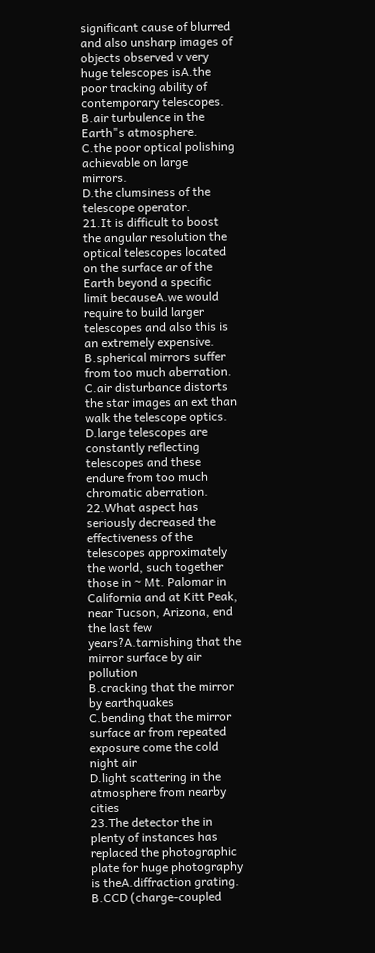significant cause of blurred and also unsharp images of objects observed v very huge telescopes isA.the poor tracking ability of contemporary telescopes.
B.air turbulence in the Earth"s atmosphere.
C.the poor optical polishing achievable on large mirrors.
D.the clumsiness of the telescope operator.
21.It is difficult to boost the angular resolution the optical telescopes located on the surface ar of the Earth beyond a specific limit becauseA.we would require to build larger telescopes and also this is an extremely expensive.
B.spherical mirrors suffer from too much aberration.
C.air disturbance distorts the star images an ext than walk the telescope optics.
D.large telescopes are constantly reflecting telescopes and these endure from too much chromatic aberration.
22.What aspect has seriously decreased the effectiveness of the telescopes approximately the world, such together those in ~ Mt. Palomar in California and at Kitt Peak, near Tucson, Arizona, end the last few years?A.tarnishing that the mirror surface by air pollution
B.cracking that the mirror by earthquakes
C.bending that the mirror surface ar from repeated exposure come the cold night air
D.light scattering in the atmosphere from nearby cities
23.The detector the in plenty of instances has replaced the photographic plate for huge photography is theA.diffraction grating.
B.CCD (charge-coupled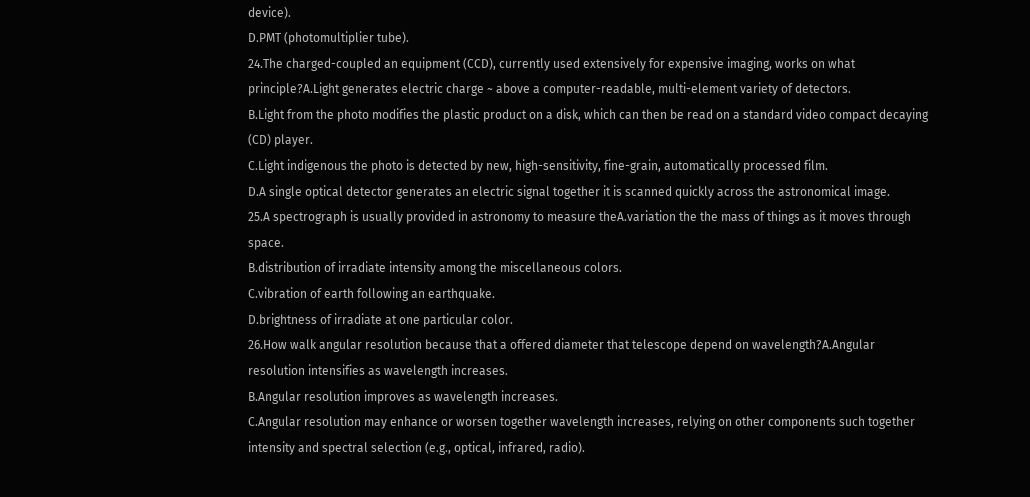device).
D.PMT (photomultiplier tube).
24.The charged-coupled an equipment (CCD), currently used extensively for expensive imaging, works on what principle?A.Light generates electric charge ~ above a computer-readable, multi-element variety of detectors.
B.Light from the photo modifies the plastic product on a disk, which can then be read on a standard video compact decaying (CD) player.
C.Light indigenous the photo is detected by new, high-sensitivity, fine-grain, automatically processed film.
D.A single optical detector generates an electric signal together it is scanned quickly across the astronomical image.
25.A spectrograph is usually provided in astronomy to measure theA.variation the the mass of things as it moves through space.
B.distribution of irradiate intensity among the miscellaneous colors.
C.vibration of earth following an earthquake.
D.brightness of irradiate at one particular color.
26.How walk angular resolution because that a offered diameter that telescope depend on wavelength?A.Angular resolution intensifies as wavelength increases.
B.Angular resolution improves as wavelength increases.
C.Angular resolution may enhance or worsen together wavelength increases, relying on other components such together intensity and spectral selection (e.g., optical, infrared, radio).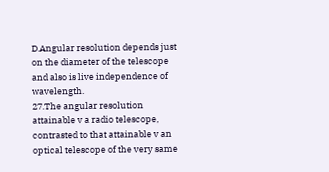D.Angular resolution depends just on the diameter of the telescope and also is live independence of wavelength.
27.The angular resolution attainable v a radio telescope, contrasted to that attainable v an optical telescope of the very same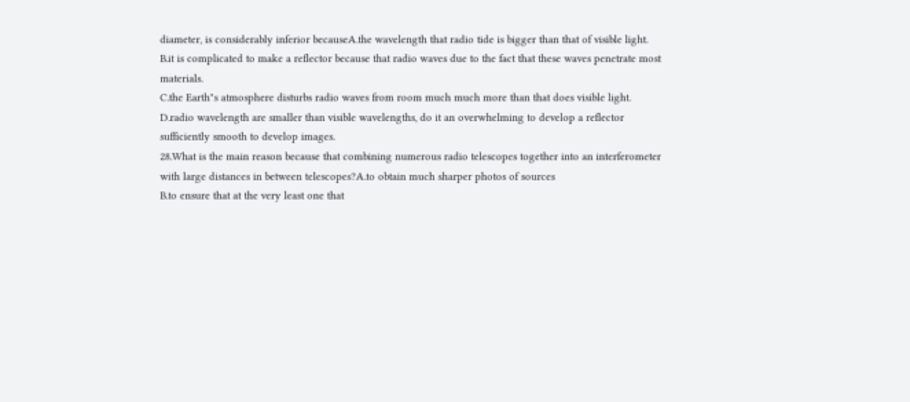diameter, is considerably inferior becauseA.the wavelength that radio tide is bigger than that of visible light.
B.it is complicated to make a reflector because that radio waves due to the fact that these waves penetrate most materials.
C.the Earth"s atmosphere disturbs radio waves from room much much more than that does visible light.
D.radio wavelength are smaller than visible wavelengths, do it an overwhelming to develop a reflector sufficiently smooth to develop images.
28.What is the main reason because that combining numerous radio telescopes together into an interferometer with large distances in between telescopes?A.to obtain much sharper photos of sources
B.to ensure that at the very least one that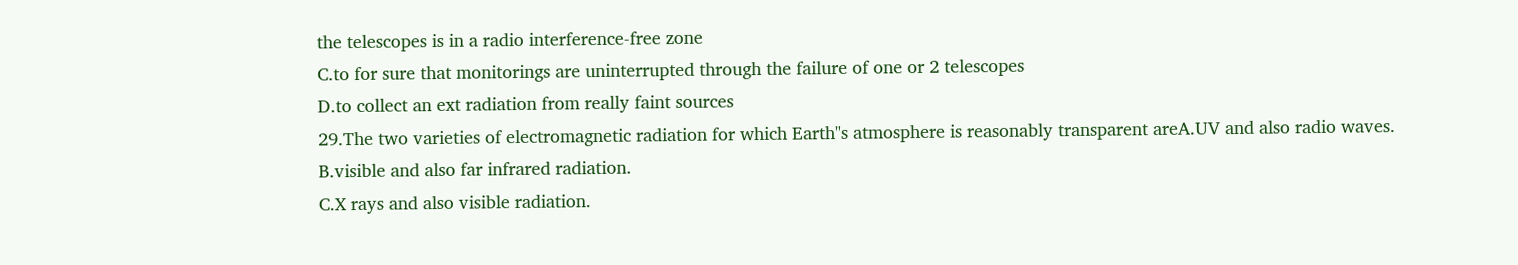the telescopes is in a radio interference-free zone
C.to for sure that monitorings are uninterrupted through the failure of one or 2 telescopes
D.to collect an ext radiation from really faint sources
29.The two varieties of electromagnetic radiation for which Earth"s atmosphere is reasonably transparent areA.UV and also radio waves.
B.visible and also far infrared radiation.
C.X rays and also visible radiation.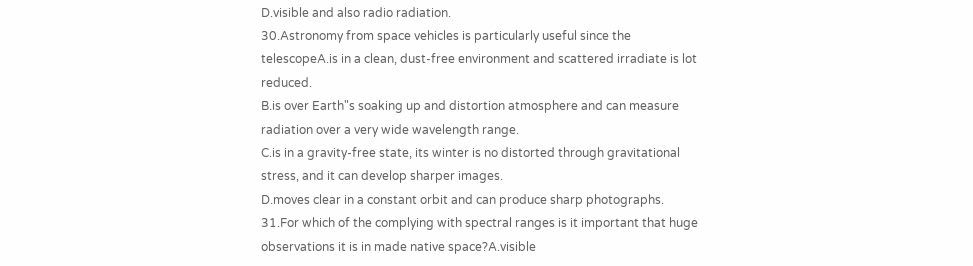D.visible and also radio radiation.
30.Astronomy from space vehicles is particularly useful since the telescopeA.is in a clean, dust-free environment and scattered irradiate is lot reduced.
B.is over Earth"s soaking up and distortion atmosphere and can measure radiation over a very wide wavelength range.
C.is in a gravity-free state, its winter is no distorted through gravitational stress, and it can develop sharper images.
D.moves clear in a constant orbit and can produce sharp photographs.
31.For which of the complying with spectral ranges is it important that huge observations it is in made native space?A.visible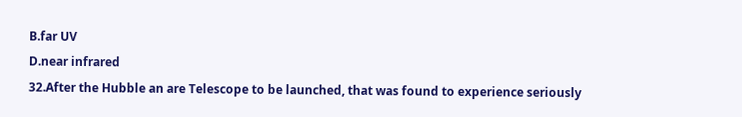B.far UV
D.near infrared
32.After the Hubble an are Telescope to be launched, that was found to experience seriously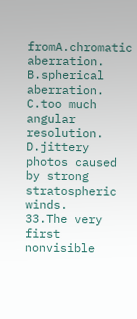fromA.chromatic aberration.
B.spherical aberration.
C.too much angular resolution.
D.jittery photos caused by strong stratospheric winds.
33.The very first nonvisible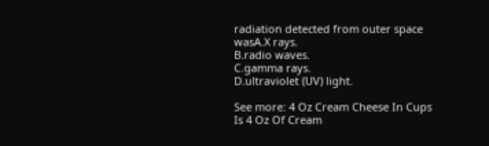radiation detected from outer space wasA.X rays.
B.radio waves.
C.gamma rays.
D.ultraviolet (UV) light.

See more: 4 Oz Cream Cheese In Cups Is 4 Oz Of Cream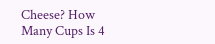Cheese? How Many Cups Is 4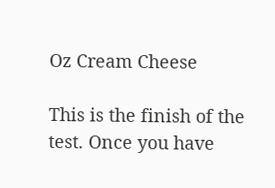Oz Cream Cheese

This is the finish of the test. Once you have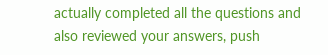actually completed all the questions and also reviewed your answers, push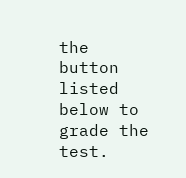the button listed below to grade the test.